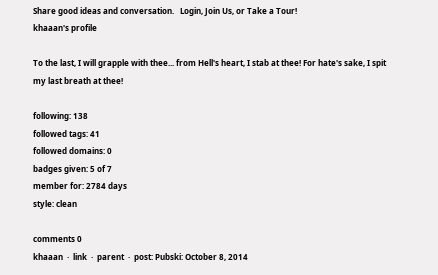Share good ideas and conversation.   Login, Join Us, or Take a Tour!
khaaan's profile

To the last, I will grapple with thee... from Hell's heart, I stab at thee! For hate's sake, I spit my last breath at thee!

following: 138
followed tags: 41
followed domains: 0
badges given: 5 of 7
member for: 2784 days
style: clean

comments 0
khaaan  ·  link  ·  parent  ·  post: Pubski: October 8, 2014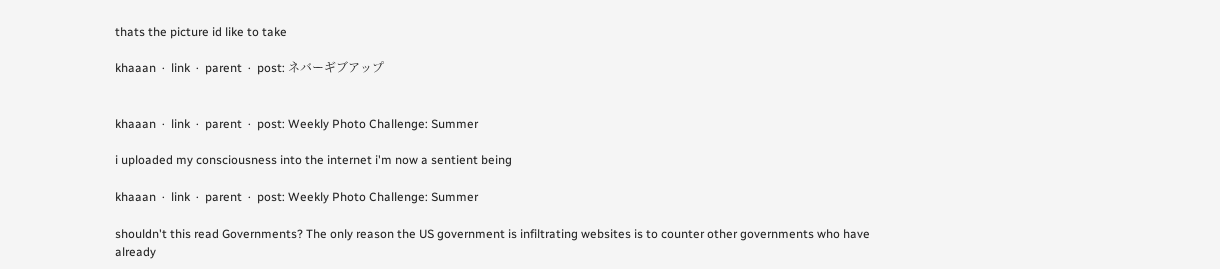thats the picture id like to take

khaaan  ·  link  ·  parent  ·  post: ネバーギブアップ


khaaan  ·  link  ·  parent  ·  post: Weekly Photo Challenge: Summer

i uploaded my consciousness into the internet i'm now a sentient being

khaaan  ·  link  ·  parent  ·  post: Weekly Photo Challenge: Summer

shouldn't this read Governments? The only reason the US government is infiltrating websites is to counter other governments who have already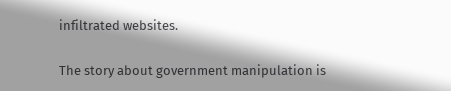infiltrated websites.

The story about government manipulation is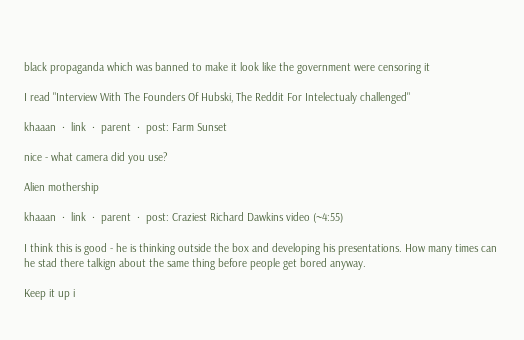black propaganda which was banned to make it look like the government were censoring it

I read "Interview With The Founders Of Hubski, The Reddit For Intelectualy challenged"

khaaan  ·  link  ·  parent  ·  post: Farm Sunset

nice - what camera did you use?

Alien mothership

khaaan  ·  link  ·  parent  ·  post: Craziest Richard Dawkins video (~4:55)

I think this is good - he is thinking outside the box and developing his presentations. How many times can he stad there talkign about the same thing before people get bored anyway.

Keep it up i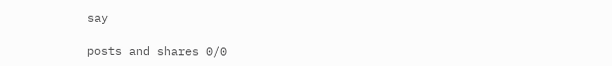say

posts and shares 0/0